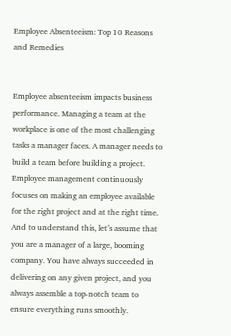Employee Absenteeism: Top 10 Reasons and Remedies


Employee absenteeism impacts business performance. Managing a team at the workplace is one of the most challenging tasks a manager faces. A manager needs to build a team before building a project. Employee management continuously focuses on making an employee available for the right project and at the right time. And to understand this, let’s assume that you are a manager of a large, booming company. You have always succeeded in delivering on any given project, and you always assemble a top-notch team to ensure everything runs smoothly.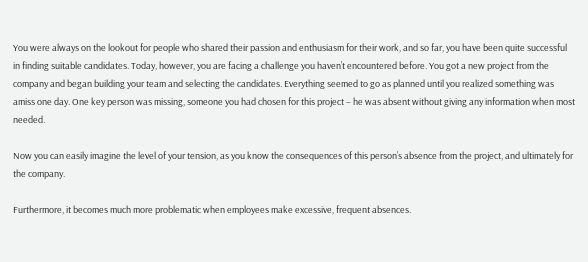You were always on the lookout for people who shared their passion and enthusiasm for their work, and so far, you have been quite successful in finding suitable candidates. Today, however, you are facing a challenge you haven’t encountered before. You got a new project from the company and began building your team and selecting the candidates. Everything seemed to go as planned until you realized something was amiss one day. One key person was missing, someone you had chosen for this project – he was absent without giving any information when most needed.

Now you can easily imagine the level of your tension, as you know the consequences of this person’s absence from the project, and ultimately for the company.

Furthermore, it becomes much more problematic when employees make excessive, frequent absences.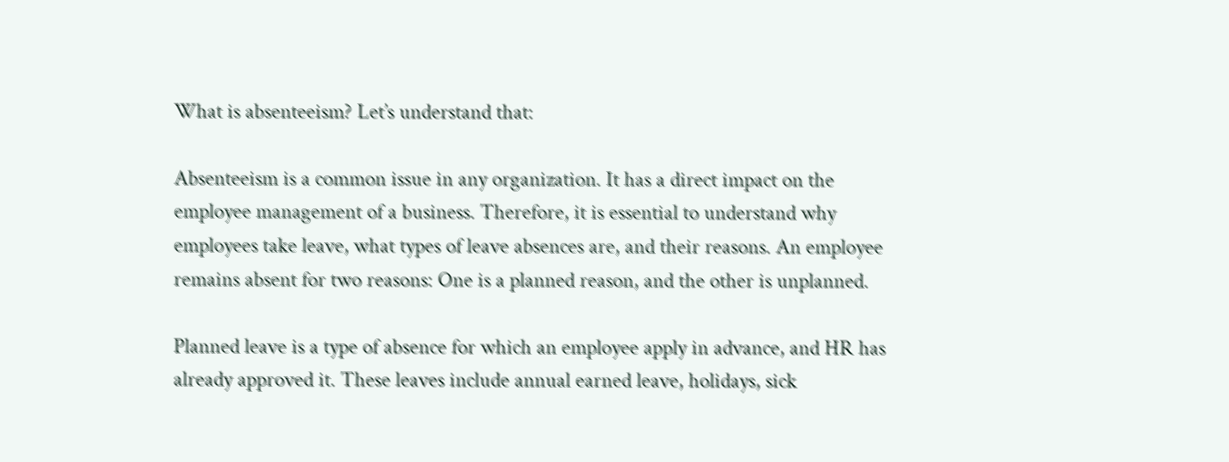What is absenteeism? Let’s understand that:

Absenteeism is a common issue in any organization. It has a direct impact on the employee management of a business. Therefore, it is essential to understand why employees take leave, what types of leave absences are, and their reasons. An employee remains absent for two reasons: One is a planned reason, and the other is unplanned.

Planned leave is a type of absence for which an employee apply in advance, and HR has already approved it. These leaves include annual earned leave, holidays, sick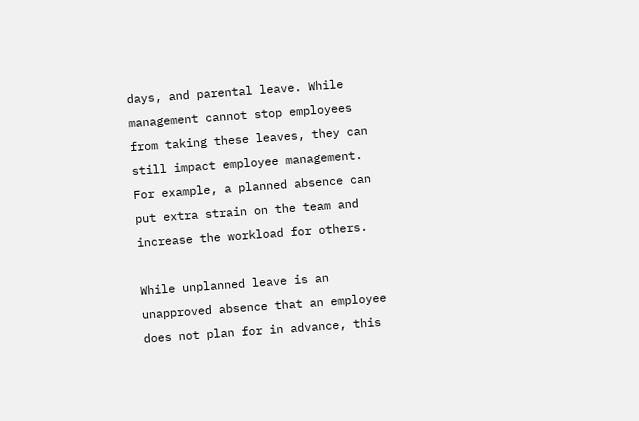days, and parental leave. While management cannot stop employees from taking these leaves, they can still impact employee management. For example, a planned absence can put extra strain on the team and increase the workload for others.

While unplanned leave is an unapproved absence that an employee does not plan for in advance, this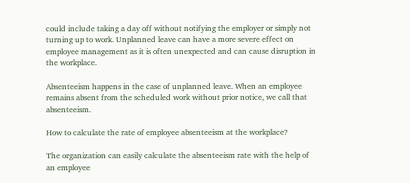could include taking a day off without notifying the employer or simply not turning up to work. Unplanned leave can have a more severe effect on employee management as it is often unexpected and can cause disruption in the workplace.

Absenteeism happens in the case of unplanned leave. When an employee remains absent from the scheduled work without prior notice, we call that absenteeism.

How to calculate the rate of employee absenteeism at the workplace?

The organization can easily calculate the absenteeism rate with the help of an employee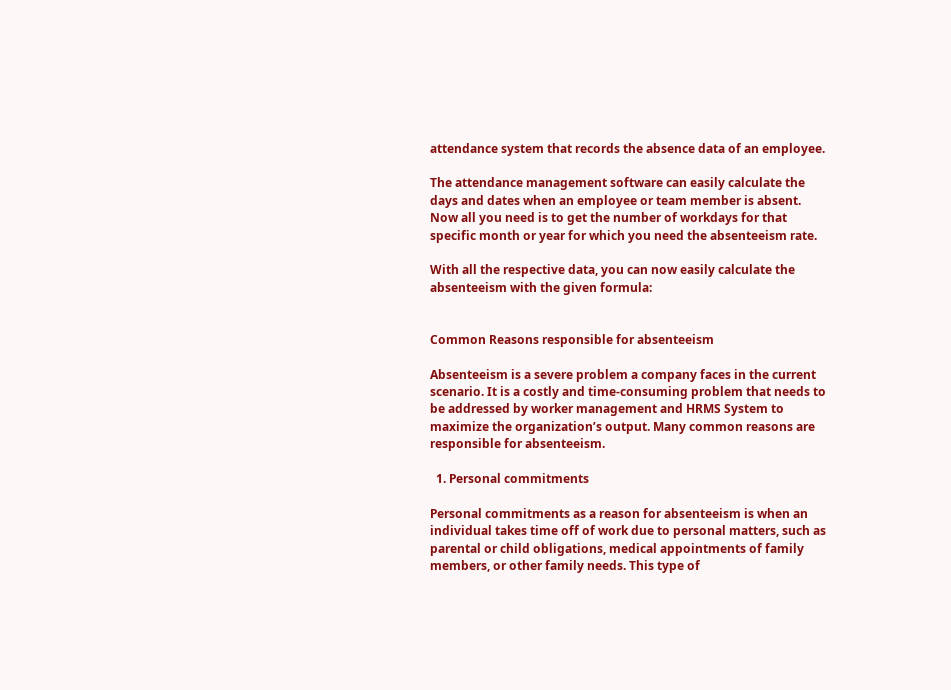attendance system that records the absence data of an employee.

The attendance management software can easily calculate the days and dates when an employee or team member is absent. Now all you need is to get the number of workdays for that specific month or year for which you need the absenteeism rate.

With all the respective data, you can now easily calculate the absenteeism with the given formula:


Common Reasons responsible for absenteeism

Absenteeism is a severe problem a company faces in the current scenario. It is a costly and time-consuming problem that needs to be addressed by worker management and HRMS System to maximize the organization’s output. Many common reasons are responsible for absenteeism.

  1. Personal commitments

Personal commitments as a reason for absenteeism is when an individual takes time off of work due to personal matters, such as parental or child obligations, medical appointments of family members, or other family needs. This type of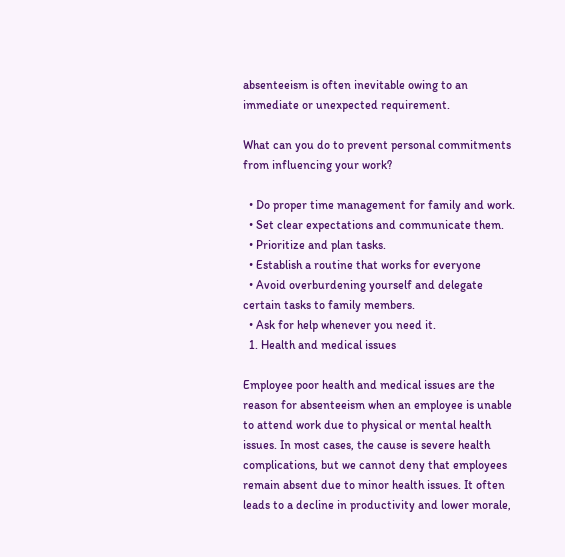absenteeism is often inevitable owing to an immediate or unexpected requirement.

What can you do to prevent personal commitments from influencing your work?

  • Do proper time management for family and work.
  • Set clear expectations and communicate them.
  • Prioritize and plan tasks.
  • Establish a routine that works for everyone
  • Avoid overburdening yourself and delegate certain tasks to family members.
  • Ask for help whenever you need it.
  1. Health and medical issues

Employee poor health and medical issues are the reason for absenteeism when an employee is unable to attend work due to physical or mental health issues. In most cases, the cause is severe health complications, but we cannot deny that employees remain absent due to minor health issues. It often leads to a decline in productivity and lower morale,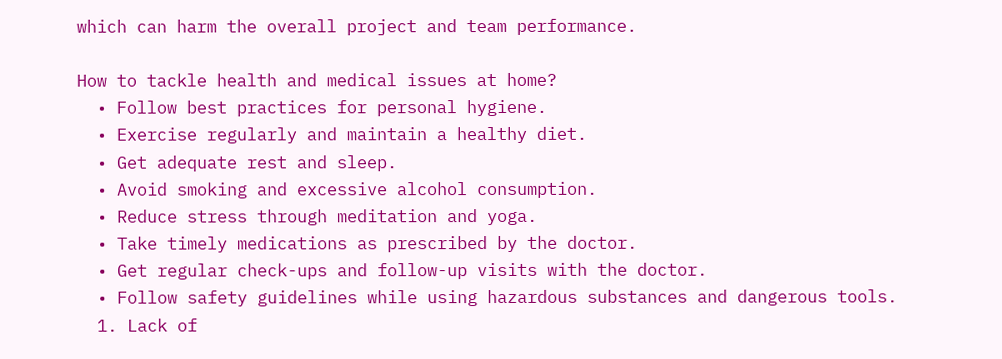which can harm the overall project and team performance.

How to tackle health and medical issues at home?
  • Follow best practices for personal hygiene.
  • Exercise regularly and maintain a healthy diet.
  • Get adequate rest and sleep.
  • Avoid smoking and excessive alcohol consumption.
  • Reduce stress through meditation and yoga.
  • Take timely medications as prescribed by the doctor.
  • Get regular check-ups and follow-up visits with the doctor.
  • Follow safety guidelines while using hazardous substances and dangerous tools.
  1. Lack of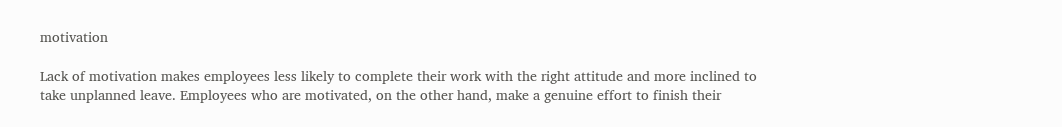motivation

Lack of motivation makes employees less likely to complete their work with the right attitude and more inclined to take unplanned leave. Employees who are motivated, on the other hand, make a genuine effort to finish their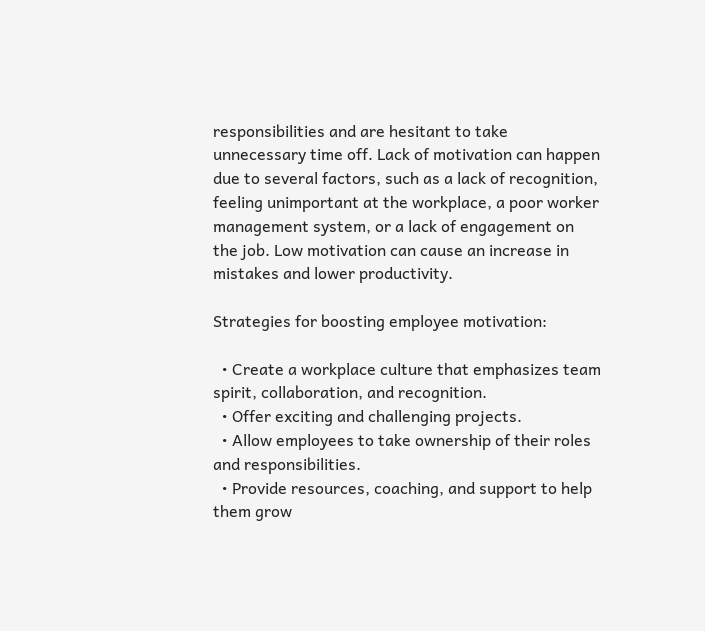responsibilities and are hesitant to take unnecessary time off. Lack of motivation can happen due to several factors, such as a lack of recognition, feeling unimportant at the workplace, a poor worker management system, or a lack of engagement on the job. Low motivation can cause an increase in mistakes and lower productivity.

Strategies for boosting employee motivation:

  • Create a workplace culture that emphasizes team spirit, collaboration, and recognition.
  • Offer exciting and challenging projects.
  • Allow employees to take ownership of their roles and responsibilities.
  • Provide resources, coaching, and support to help them grow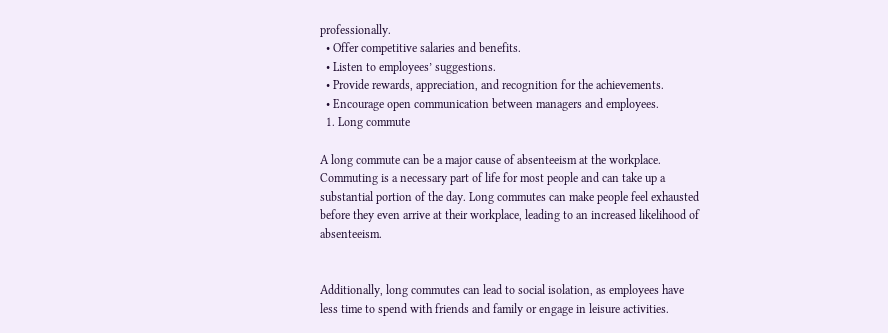professionally.
  • Offer competitive salaries and benefits.
  • Listen to employees’ suggestions.
  • Provide rewards, appreciation, and recognition for the achievements.
  • Encourage open communication between managers and employees.
  1. Long commute

A long commute can be a major cause of absenteeism at the workplace. Commuting is a necessary part of life for most people and can take up a substantial portion of the day. Long commutes can make people feel exhausted before they even arrive at their workplace, leading to an increased likelihood of absenteeism.


Additionally, long commutes can lead to social isolation, as employees have less time to spend with friends and family or engage in leisure activities.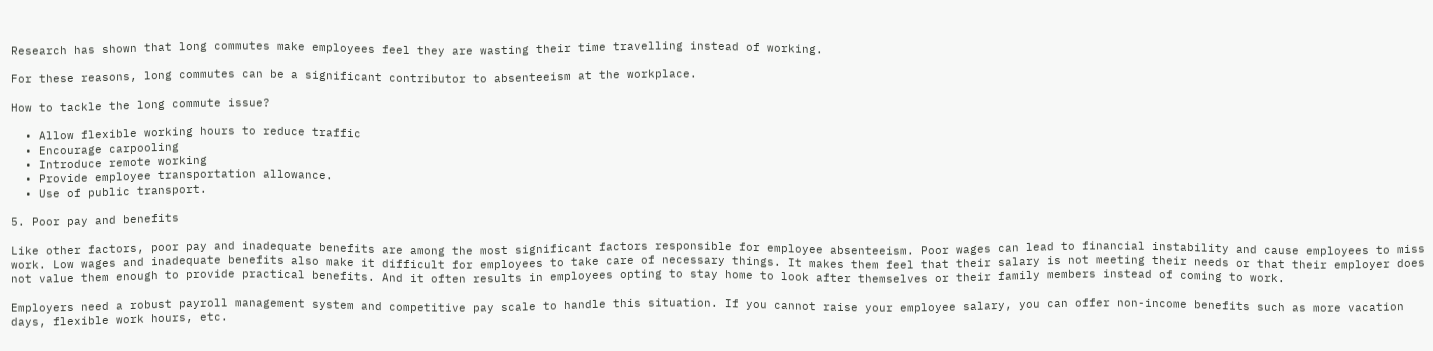Research has shown that long commutes make employees feel they are wasting their time travelling instead of working.

For these reasons, long commutes can be a significant contributor to absenteeism at the workplace.

How to tackle the long commute issue?

  • Allow flexible working hours to reduce traffic
  • Encourage carpooling
  • Introduce remote working
  • Provide employee transportation allowance.
  • Use of public transport.

5. Poor pay and benefits

Like other factors, poor pay and inadequate benefits are among the most significant factors responsible for employee absenteeism. Poor wages can lead to financial instability and cause employees to miss work. Low wages and inadequate benefits also make it difficult for employees to take care of necessary things. It makes them feel that their salary is not meeting their needs or that their employer does not value them enough to provide practical benefits. And it often results in employees opting to stay home to look after themselves or their family members instead of coming to work.

Employers need a robust payroll management system and competitive pay scale to handle this situation. If you cannot raise your employee salary, you can offer non-income benefits such as more vacation days, flexible work hours, etc.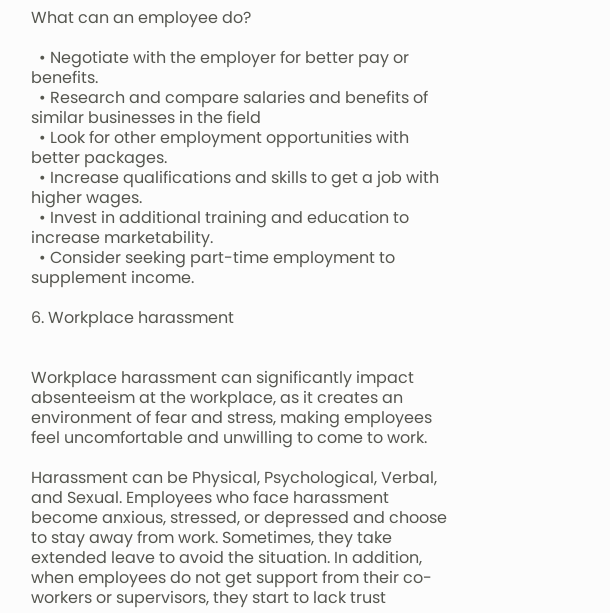What can an employee do?

  • Negotiate with the employer for better pay or benefits.
  • Research and compare salaries and benefits of similar businesses in the field
  • Look for other employment opportunities with better packages.
  • Increase qualifications and skills to get a job with higher wages.
  • Invest in additional training and education to increase marketability.
  • Consider seeking part-time employment to supplement income.

6. Workplace harassment


Workplace harassment can significantly impact absenteeism at the workplace, as it creates an environment of fear and stress, making employees feel uncomfortable and unwilling to come to work.

Harassment can be Physical, Psychological, Verbal, and Sexual. Employees who face harassment become anxious, stressed, or depressed and choose to stay away from work. Sometimes, they take extended leave to avoid the situation. In addition, when employees do not get support from their co-workers or supervisors, they start to lack trust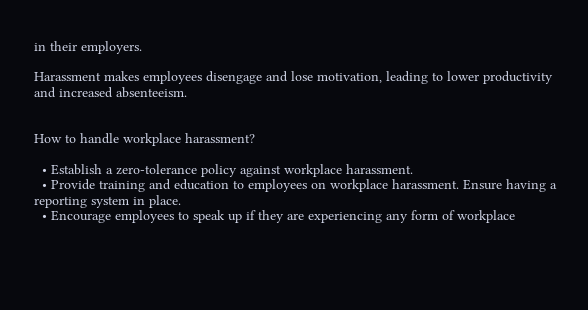in their employers.

Harassment makes employees disengage and lose motivation, leading to lower productivity and increased absenteeism.


How to handle workplace harassment?

  • Establish a zero-tolerance policy against workplace harassment.
  • Provide training and education to employees on workplace harassment. Ensure having a reporting system in place.
  • Encourage employees to speak up if they are experiencing any form of workplace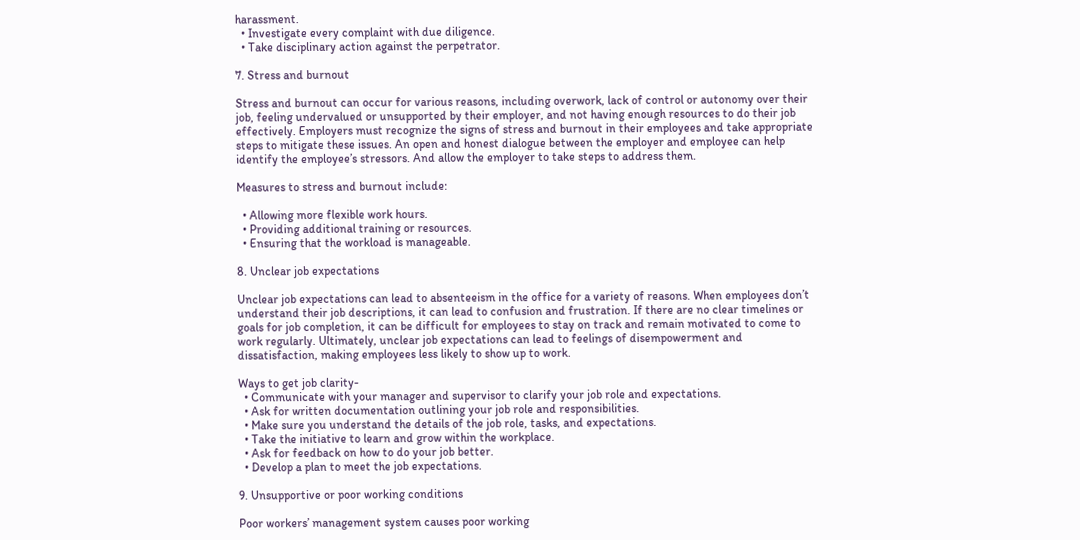harassment.
  • Investigate every complaint with due diligence.
  • Take disciplinary action against the perpetrator.

7. Stress and burnout

Stress and burnout can occur for various reasons, including overwork, lack of control or autonomy over their job, feeling undervalued or unsupported by their employer, and not having enough resources to do their job effectively. Employers must recognize the signs of stress and burnout in their employees and take appropriate steps to mitigate these issues. An open and honest dialogue between the employer and employee can help identify the employee’s stressors. And allow the employer to take steps to address them.

Measures to stress and burnout include:

  • Allowing more flexible work hours.
  • Providing additional training or resources.
  • Ensuring that the workload is manageable.

8. Unclear job expectations

Unclear job expectations can lead to absenteeism in the office for a variety of reasons. When employees don’t understand their job descriptions, it can lead to confusion and frustration. If there are no clear timelines or goals for job completion, it can be difficult for employees to stay on track and remain motivated to come to work regularly. Ultimately, unclear job expectations can lead to feelings of disempowerment and dissatisfaction, making employees less likely to show up to work.

Ways to get job clarity-
  • Communicate with your manager and supervisor to clarify your job role and expectations.
  • Ask for written documentation outlining your job role and responsibilities.
  • Make sure you understand the details of the job role, tasks, and expectations.
  • Take the initiative to learn and grow within the workplace.
  • Ask for feedback on how to do your job better.
  • Develop a plan to meet the job expectations.

9. Unsupportive or poor working conditions

Poor workers’ management system causes poor working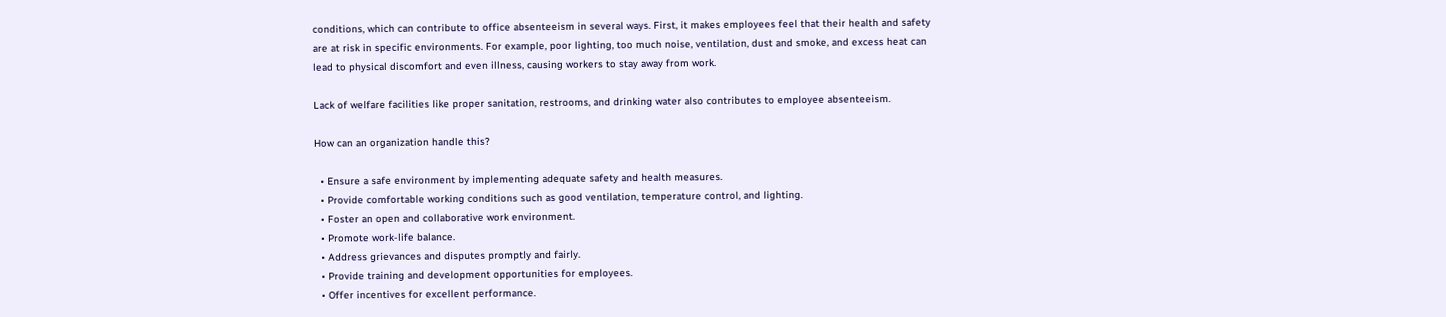conditions, which can contribute to office absenteeism in several ways. First, it makes employees feel that their health and safety are at risk in specific environments. For example, poor lighting, too much noise, ventilation, dust and smoke, and excess heat can lead to physical discomfort and even illness, causing workers to stay away from work.

Lack of welfare facilities like proper sanitation, restrooms, and drinking water also contributes to employee absenteeism.

How can an organization handle this?

  • Ensure a safe environment by implementing adequate safety and health measures.
  • Provide comfortable working conditions such as good ventilation, temperature control, and lighting.
  • Foster an open and collaborative work environment.
  • Promote work-life balance.
  • Address grievances and disputes promptly and fairly.
  • Provide training and development opportunities for employees.
  • Offer incentives for excellent performance.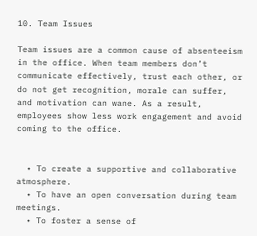10. Team Issues

Team issues are a common cause of absenteeism in the office. When team members don’t communicate effectively, trust each other, or do not get recognition, morale can suffer, and motivation can wane. As a result, employees show less work engagement and avoid coming to the office.


  • To create a supportive and collaborative atmosphere.
  • To have an open conversation during team meetings.
  • To foster a sense of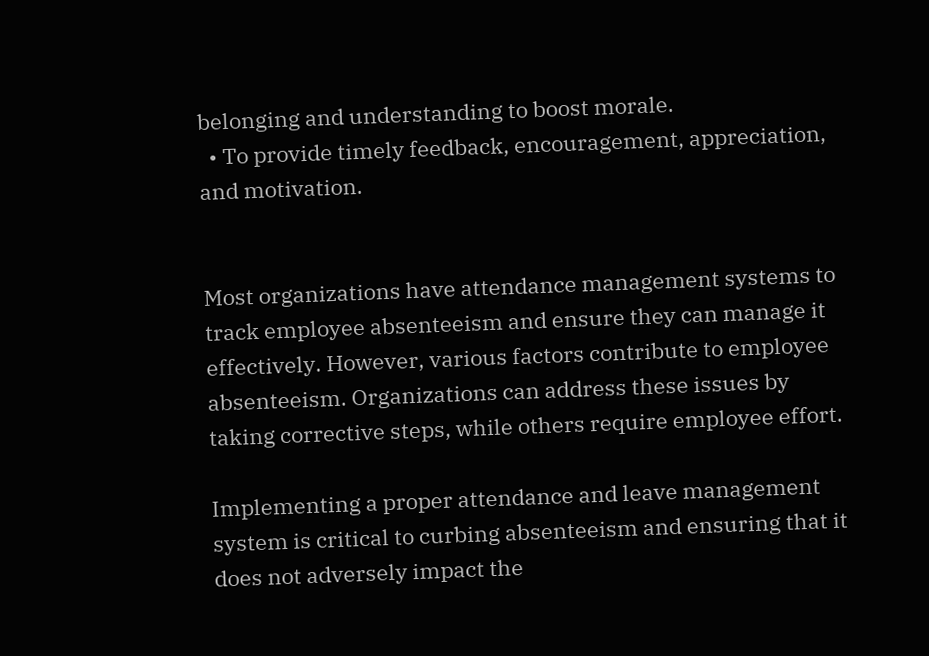belonging and understanding to boost morale.
  • To provide timely feedback, encouragement, appreciation, and motivation.


Most organizations have attendance management systems to track employee absenteeism and ensure they can manage it effectively. However, various factors contribute to employee absenteeism. Organizations can address these issues by taking corrective steps, while others require employee effort.

Implementing a proper attendance and leave management system is critical to curbing absenteeism and ensuring that it does not adversely impact the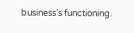business’s functioning.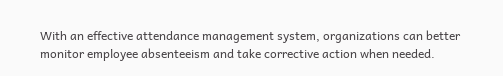With an effective attendance management system, organizations can better monitor employee absenteeism and take corrective action when needed.